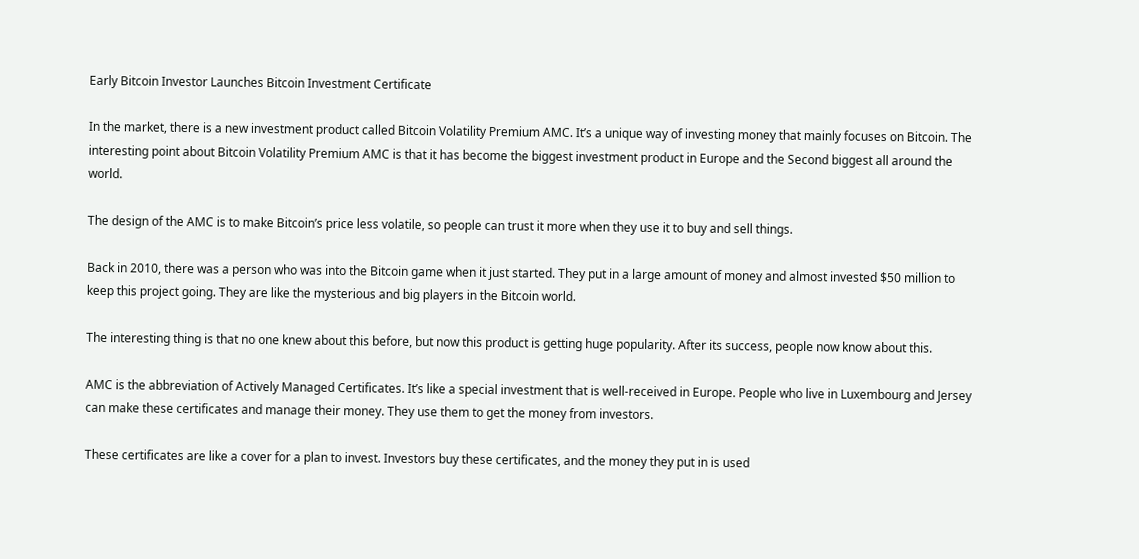Early Bitcoin Investor Launches Bitcoin Investment Certificate

In the market, there is a new investment product called Bitcoin Volatility Premium AMC. It’s a unique way of investing money that mainly focuses on Bitcoin. The interesting point about Bitcoin Volatility Premium AMC is that it has become the biggest investment product in Europe and the Second biggest all around the world.

The design of the AMC is to make Bitcoin’s price less volatile, so people can trust it more when they use it to buy and sell things.

Back in 2010, there was a person who was into the Bitcoin game when it just started. They put in a large amount of money and almost invested $50 million to keep this project going. They are like the mysterious and big players in the Bitcoin world.

The interesting thing is that no one knew about this before, but now this product is getting huge popularity. After its success, people now know about this.

AMC is the abbreviation of Actively Managed Certificates. It’s like a special investment that is well-received in Europe. People who live in Luxembourg and Jersey can make these certificates and manage their money. They use them to get the money from investors.

These certificates are like a cover for a plan to invest. Investors buy these certificates, and the money they put in is used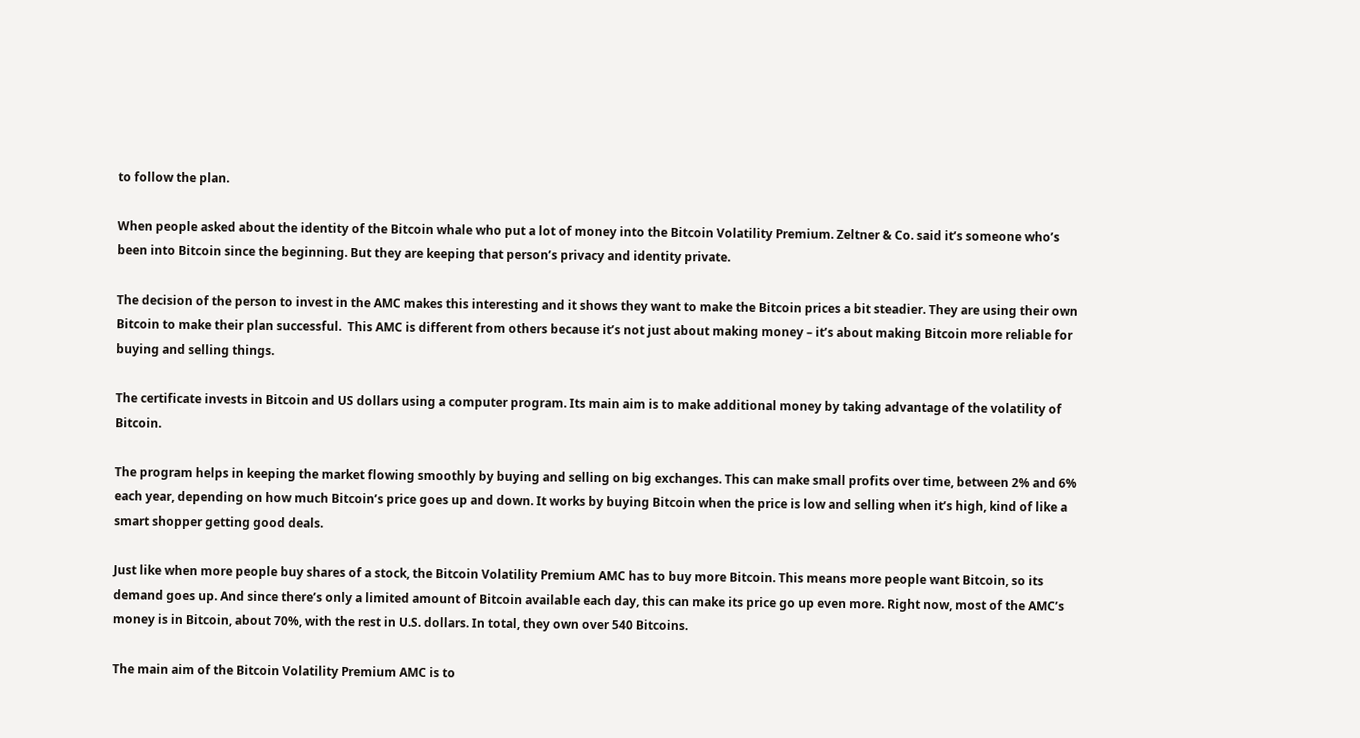to follow the plan.

When people asked about the identity of the Bitcoin whale who put a lot of money into the Bitcoin Volatility Premium. Zeltner & Co. said it’s someone who’s been into Bitcoin since the beginning. But they are keeping that person’s privacy and identity private.

The decision of the person to invest in the AMC makes this interesting and it shows they want to make the Bitcoin prices a bit steadier. They are using their own Bitcoin to make their plan successful.  This AMC is different from others because it’s not just about making money – it’s about making Bitcoin more reliable for buying and selling things.

The certificate invests in Bitcoin and US dollars using a computer program. Its main aim is to make additional money by taking advantage of the volatility of Bitcoin.

The program helps in keeping the market flowing smoothly by buying and selling on big exchanges. This can make small profits over time, between 2% and 6% each year, depending on how much Bitcoin’s price goes up and down. It works by buying Bitcoin when the price is low and selling when it’s high, kind of like a smart shopper getting good deals.

Just like when more people buy shares of a stock, the Bitcoin Volatility Premium AMC has to buy more Bitcoin. This means more people want Bitcoin, so its demand goes up. And since there’s only a limited amount of Bitcoin available each day, this can make its price go up even more. Right now, most of the AMC’s money is in Bitcoin, about 70%, with the rest in U.S. dollars. In total, they own over 540 Bitcoins.

The main aim of the Bitcoin Volatility Premium AMC is to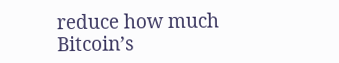reduce how much Bitcoin’s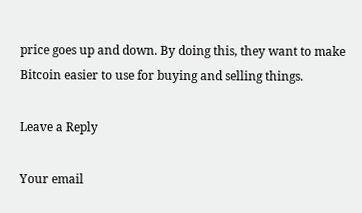price goes up and down. By doing this, they want to make Bitcoin easier to use for buying and selling things.

Leave a Reply

Your email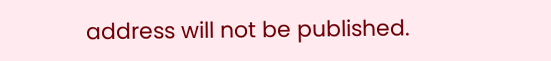address will not be published.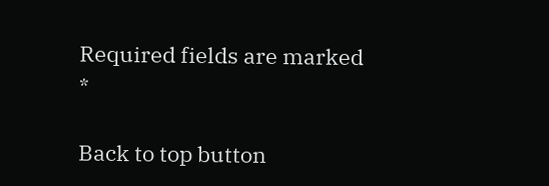Required fields are marked *

Back to top button